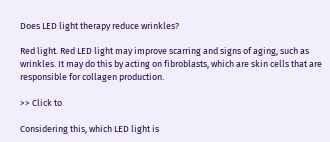Does LED light therapy reduce wrinkles?

Red light. Red LED light may improve scarring and signs of aging, such as wrinkles. It may do this by acting on fibroblasts, which are skin cells that are responsible for collagen production.

>> Click to

Considering this, which LED light is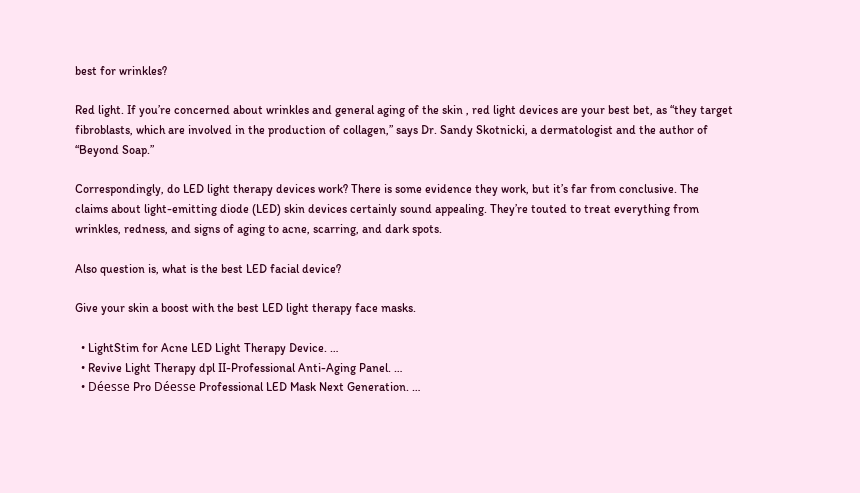best for wrinkles?

Red light. If you’re concerned about wrinkles and general aging of the skin , red light devices are your best bet, as “they target fibroblasts, which are involved in the production of collagen,” says Dr. Sandy Skotnicki, a dermatologist and the author of “Beyond Soap.”

Correspondingly, do LED light therapy devices work? There is some evidence they work, but it’s far from conclusive. The claims about light-emitting diode (LED) skin devices certainly sound appealing. They’re touted to treat everything from wrinkles, redness, and signs of aging to acne, scarring, and dark spots.

Also question is, what is the best LED facial device?

Give your skin a boost with the best LED light therapy face masks.

  • LightStim for Acne LED Light Therapy Device. …
  • Revive Light Therapy dpl II-Professional Anti-Aging Panel. …
  • Déesse Pro Déesse Professional LED Mask Next Generation. …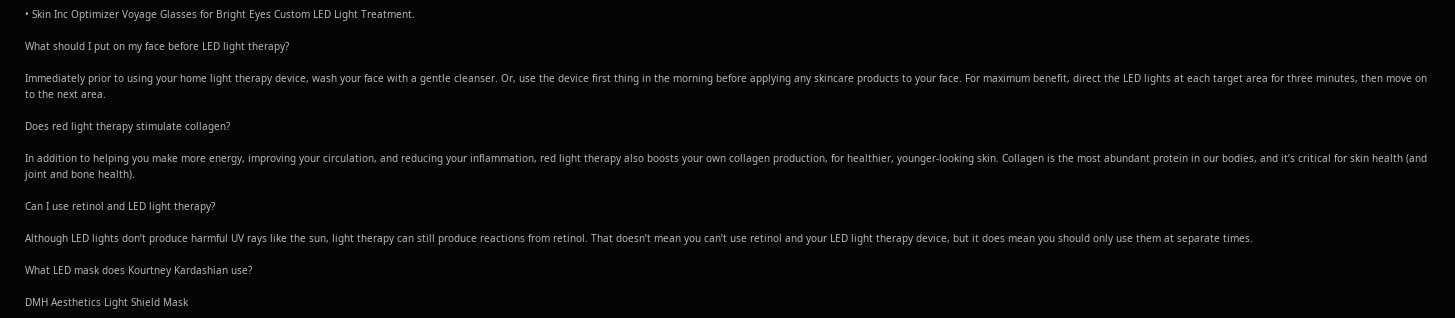• Skin Inc Optimizer Voyage Glasses for Bright Eyes Custom LED Light Treatment.

What should I put on my face before LED light therapy?

Immediately prior to using your home light therapy device, wash your face with a gentle cleanser. Or, use the device first thing in the morning before applying any skincare products to your face. For maximum benefit, direct the LED lights at each target area for three minutes, then move on to the next area.

Does red light therapy stimulate collagen?

In addition to helping you make more energy, improving your circulation, and reducing your inflammation, red light therapy also boosts your own collagen production, for healthier, younger-looking skin. Collagen is the most abundant protein in our bodies, and it’s critical for skin health (and joint and bone health).

Can I use retinol and LED light therapy?

Although LED lights don’t produce harmful UV rays like the sun, light therapy can still produce reactions from retinol. That doesn’t mean you can’t use retinol and your LED light therapy device, but it does mean you should only use them at separate times.

What LED mask does Kourtney Kardashian use?

DMH Aesthetics Light Shield Mask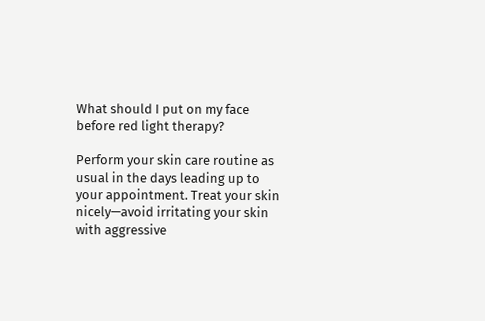What should I put on my face before red light therapy?

Perform your skin care routine as usual in the days leading up to your appointment. Treat your skin nicely—avoid irritating your skin with aggressive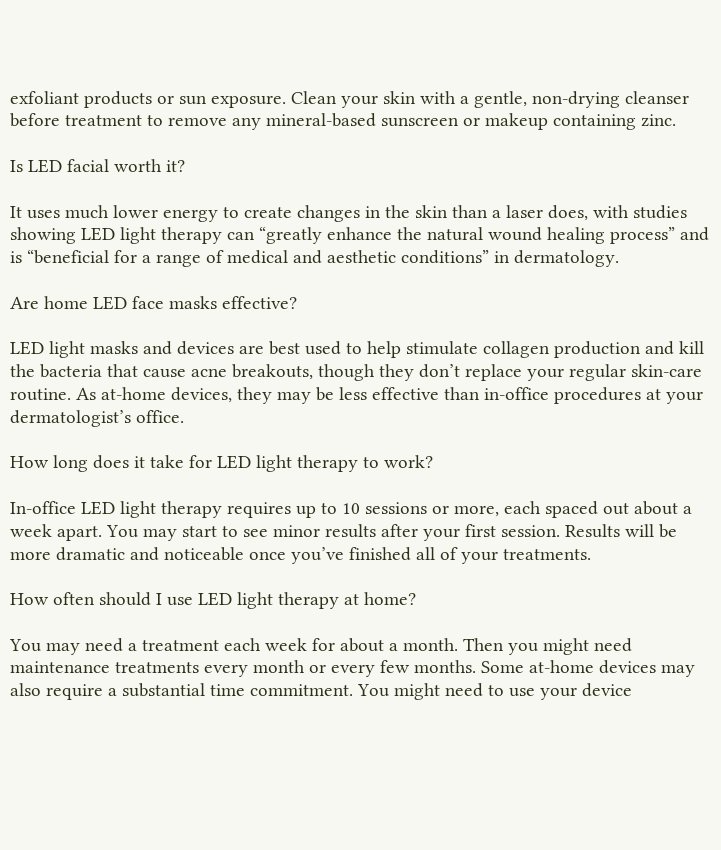exfoliant products or sun exposure. Clean your skin with a gentle, non-drying cleanser before treatment to remove any mineral-based sunscreen or makeup containing zinc.

Is LED facial worth it?

It uses much lower energy to create changes in the skin than a laser does, with studies showing LED light therapy can “greatly enhance the natural wound healing process” and is “beneficial for a range of medical and aesthetic conditions” in dermatology.

Are home LED face masks effective?

LED light masks and devices are best used to help stimulate collagen production and kill the bacteria that cause acne breakouts, though they don’t replace your regular skin-care routine. As at-home devices, they may be less effective than in-office procedures at your dermatologist’s office.

How long does it take for LED light therapy to work?

In-office LED light therapy requires up to 10 sessions or more, each spaced out about a week apart. You may start to see minor results after your first session. Results will be more dramatic and noticeable once you’ve finished all of your treatments.

How often should I use LED light therapy at home?

You may need a treatment each week for about a month. Then you might need maintenance treatments every month or every few months. Some at-home devices may also require a substantial time commitment. You might need to use your device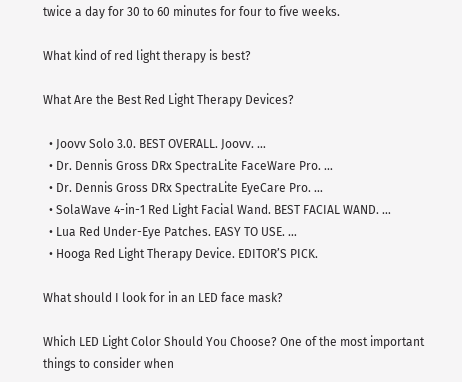twice a day for 30 to 60 minutes for four to five weeks.

What kind of red light therapy is best?

What Are the Best Red Light Therapy Devices?

  • Joovv Solo 3.0. BEST OVERALL. Joovv. …
  • Dr. Dennis Gross DRx SpectraLite FaceWare Pro. …
  • Dr. Dennis Gross DRx SpectraLite EyeCare Pro. …
  • SolaWave 4-in-1 Red Light Facial Wand. BEST FACIAL WAND. …
  • Lua Red Under-Eye Patches. EASY TO USE. …
  • Hooga Red Light Therapy Device. EDITOR’S PICK.

What should I look for in an LED face mask?

Which LED Light Color Should You Choose? One of the most important things to consider when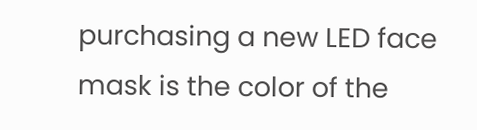purchasing a new LED face mask is the color of the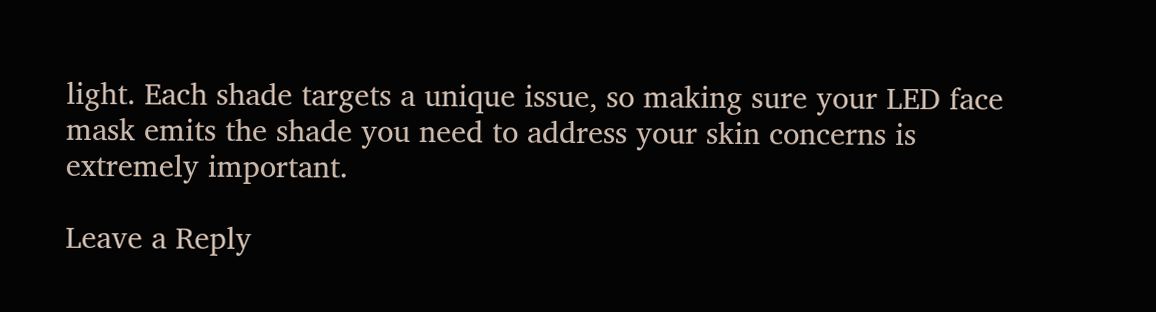light. Each shade targets a unique issue, so making sure your LED face mask emits the shade you need to address your skin concerns is extremely important.

Leave a Reply